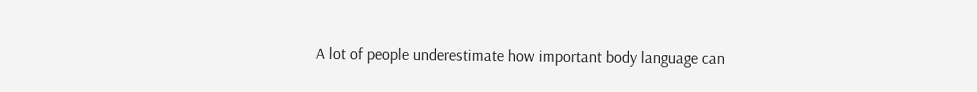A lot of people underestimate how important body language can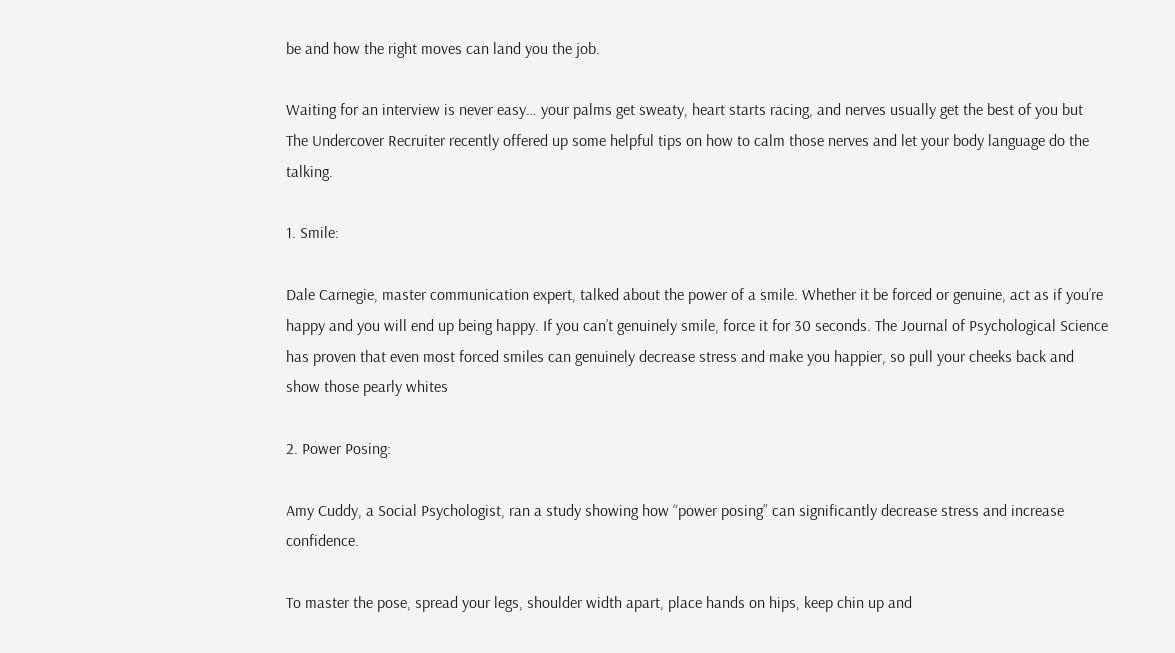be and how the right moves can land you the job.

Waiting for an interview is never easy… your palms get sweaty, heart starts racing, and nerves usually get the best of you but The Undercover Recruiter recently offered up some helpful tips on how to calm those nerves and let your body language do the talking.

1. Smile:

Dale Carnegie, master communication expert, talked about the power of a smile. Whether it be forced or genuine, act as if you’re happy and you will end up being happy. If you can’t genuinely smile, force it for 30 seconds. The Journal of Psychological Science has proven that even most forced smiles can genuinely decrease stress and make you happier, so pull your cheeks back and show those pearly whites

2. Power Posing:

Amy Cuddy, a Social Psychologist, ran a study showing how “power posing” can significantly decrease stress and increase confidence.

To master the pose, spread your legs, shoulder width apart, place hands on hips, keep chin up and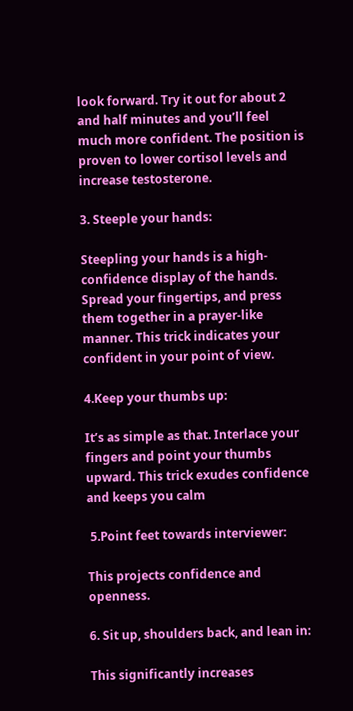look forward. Try it out for about 2 and half minutes and you’ll feel much more confident. The position is proven to lower cortisol levels and increase testosterone.

3. Steeple your hands:

Steepling your hands is a high-confidence display of the hands.  Spread your fingertips, and press them together in a prayer-like manner. This trick indicates your confident in your point of view.

4.Keep your thumbs up:

It’s as simple as that. Interlace your fingers and point your thumbs upward. This trick exudes confidence and keeps you calm

 5.Point feet towards interviewer:

This projects confidence and openness.

6. Sit up, shoulders back, and lean in:

This significantly increases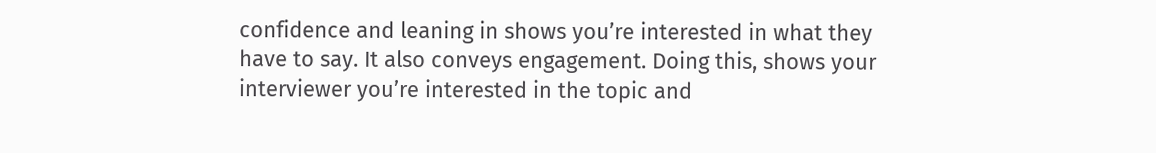confidence and leaning in shows you’re interested in what they have to say. It also conveys engagement. Doing this, shows your interviewer you’re interested in the topic and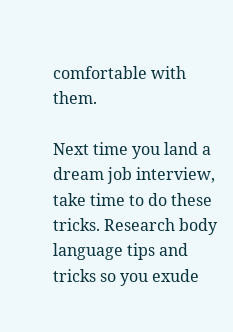comfortable with them.

Next time you land a dream job interview, take time to do these tricks. Research body language tips and tricks so you exude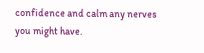confidence and calm any nerves you might have.